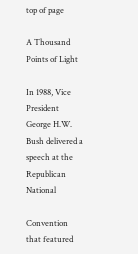top of page

A Thousand Points of Light

In 1988, Vice President George H.W. Bush delivered a speech at the Republican National

Convention that featured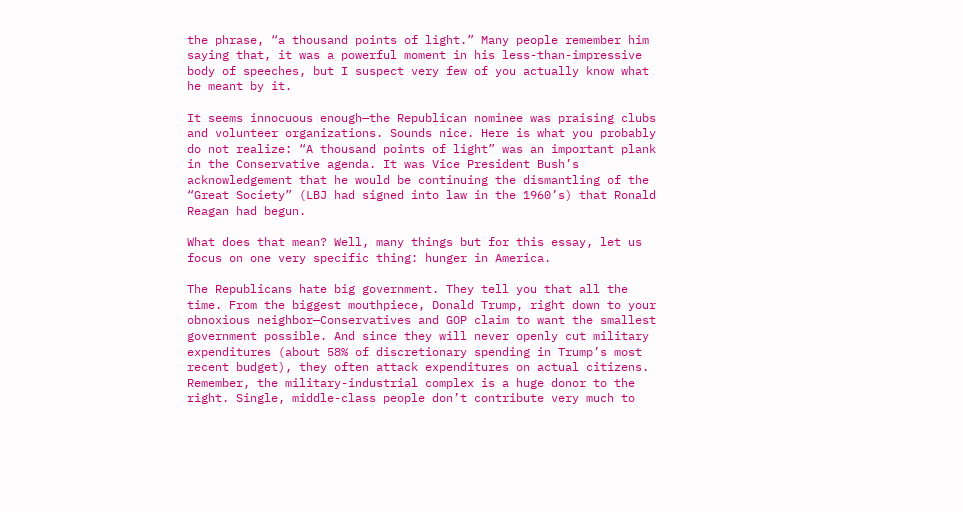the phrase, “a thousand points of light.” Many people remember him saying that, it was a powerful moment in his less-than-impressive body of speeches, but I suspect very few of you actually know what he meant by it.

It seems innocuous enough—the Republican nominee was praising clubs and volunteer organizations. Sounds nice. Here is what you probably do not realize: “A thousand points of light” was an important plank in the Conservative agenda. It was Vice President Bush’s acknowledgement that he would be continuing the dismantling of the “Great Society” (LBJ had signed into law in the 1960’s) that Ronald Reagan had begun.

What does that mean? Well, many things but for this essay, let us focus on one very specific thing: hunger in America.

The Republicans hate big government. They tell you that all the time. From the biggest mouthpiece, Donald Trump, right down to your obnoxious neighbor—Conservatives and GOP claim to want the smallest government possible. And since they will never openly cut military expenditures (about 58% of discretionary spending in Trump’s most recent budget), they often attack expenditures on actual citizens. Remember, the military-industrial complex is a huge donor to the right. Single, middle-class people don’t contribute very much to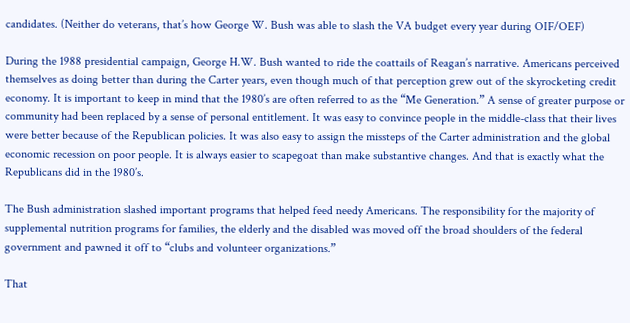candidates. (Neither do veterans, that’s how George W. Bush was able to slash the VA budget every year during OIF/OEF)

During the 1988 presidential campaign, George H.W. Bush wanted to ride the coattails of Reagan’s narrative. Americans perceived themselves as doing better than during the Carter years, even though much of that perception grew out of the skyrocketing credit economy. It is important to keep in mind that the 1980’s are often referred to as the “Me Generation.” A sense of greater purpose or community had been replaced by a sense of personal entitlement. It was easy to convince people in the middle-class that their lives were better because of the Republican policies. It was also easy to assign the missteps of the Carter administration and the global economic recession on poor people. It is always easier to scapegoat than make substantive changes. And that is exactly what the Republicans did in the 1980’s.

The Bush administration slashed important programs that helped feed needy Americans. The responsibility for the majority of supplemental nutrition programs for families, the elderly and the disabled was moved off the broad shoulders of the federal government and pawned it off to “clubs and volunteer organizations.”

That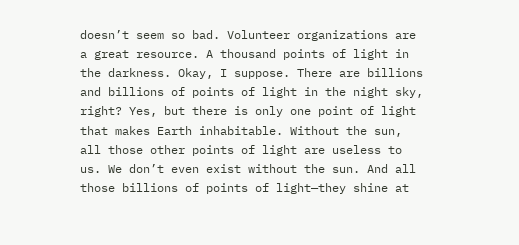doesn’t seem so bad. Volunteer organizations are a great resource. A thousand points of light in the darkness. Okay, I suppose. There are billions and billions of points of light in the night sky, right? Yes, but there is only one point of light that makes Earth inhabitable. Without the sun, all those other points of light are useless to us. We don’t even exist without the sun. And all those billions of points of light—they shine at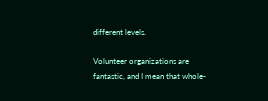different levels.

Volunteer organizations are fantastic, and I mean that whole-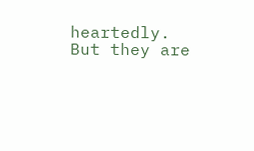heartedly. But they are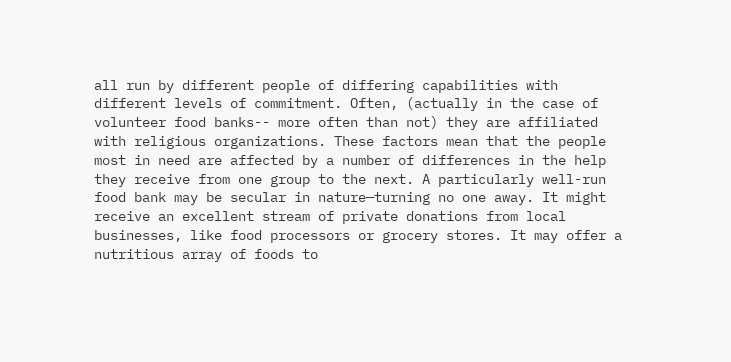all run by different people of differing capabilities with different levels of commitment. Often, (actually in the case of volunteer food banks-- more often than not) they are affiliated with religious organizations. These factors mean that the people most in need are affected by a number of differences in the help they receive from one group to the next. A particularly well-run food bank may be secular in nature—turning no one away. It might receive an excellent stream of private donations from local businesses, like food processors or grocery stores. It may offer a nutritious array of foods to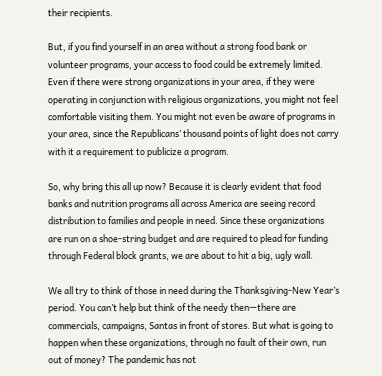their recipients.

But, if you find yourself in an area without a strong food bank or volunteer programs, your access to food could be extremely limited. Even if there were strong organizations in your area, if they were operating in conjunction with religious organizations, you might not feel comfortable visiting them. You might not even be aware of programs in your area, since the Republicans’ thousand points of light does not carry with it a requirement to publicize a program.

So, why bring this all up now? Because it is clearly evident that food banks and nutrition programs all across America are seeing record distribution to families and people in need. Since these organizations are run on a shoe-string budget and are required to plead for funding through Federal block grants, we are about to hit a big, ugly wall.

We all try to think of those in need during the Thanksgiving-New Year’s period. You can’t help but think of the needy then—there are commercials, campaigns, Santas in front of stores. But what is going to happen when these organizations, through no fault of their own, run out of money? The pandemic has not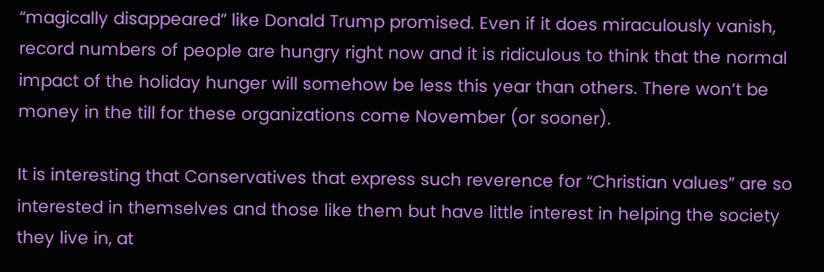“magically disappeared” like Donald Trump promised. Even if it does miraculously vanish, record numbers of people are hungry right now and it is ridiculous to think that the normal impact of the holiday hunger will somehow be less this year than others. There won’t be money in the till for these organizations come November (or sooner).

It is interesting that Conservatives that express such reverence for “Christian values” are so interested in themselves and those like them but have little interest in helping the society they live in, at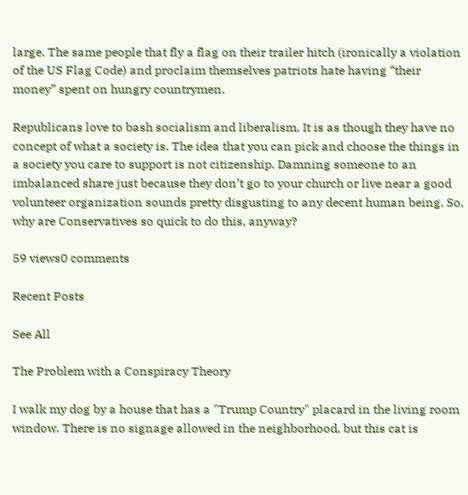large. The same people that fly a flag on their trailer hitch (ironically a violation of the US Flag Code) and proclaim themselves patriots hate having “their money” spent on hungry countrymen.

Republicans love to bash socialism and liberalism. It is as though they have no concept of what a society is. The idea that you can pick and choose the things in a society you care to support is not citizenship. Damning someone to an imbalanced share just because they don’t go to your church or live near a good volunteer organization sounds pretty disgusting to any decent human being. So, why are Conservatives so quick to do this, anyway?

59 views0 comments

Recent Posts

See All

The Problem with a Conspiracy Theory

I walk my dog by a house that has a "Trump Country" placard in the living room window. There is no signage allowed in the neighborhood, but this cat is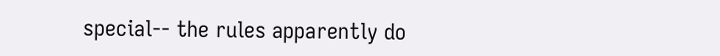special-- the rules apparently do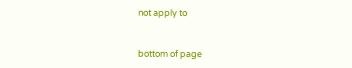not apply to


bottom of page